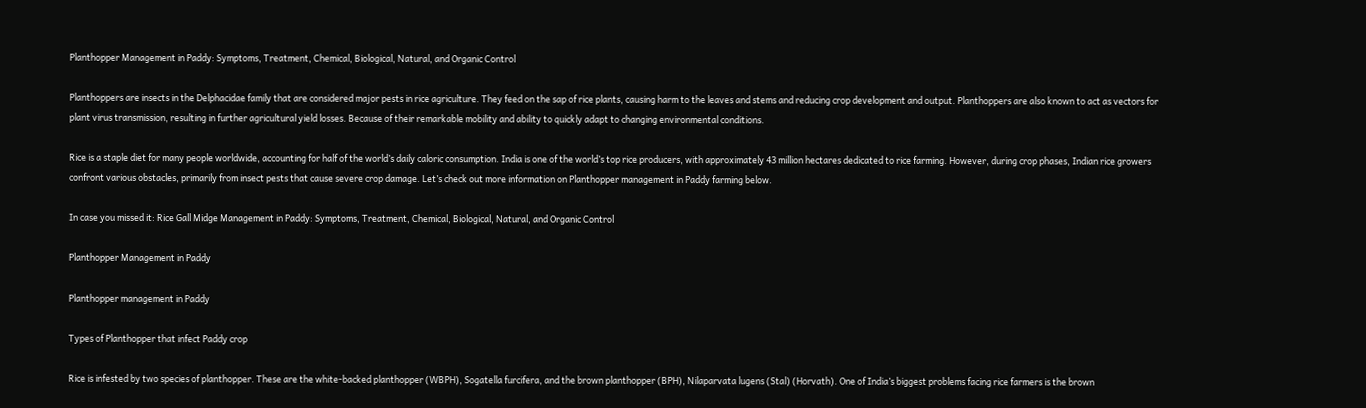Planthopper Management in Paddy: Symptoms, Treatment, Chemical, Biological, Natural, and Organic Control

Planthoppers are insects in the Delphacidae family that are considered major pests in rice agriculture. They feed on the sap of rice plants, causing harm to the leaves and stems and reducing crop development and output. Planthoppers are also known to act as vectors for plant virus transmission, resulting in further agricultural yield losses. Because of their remarkable mobility and ability to quickly adapt to changing environmental conditions.

Rice is a staple diet for many people worldwide, accounting for half of the world’s daily caloric consumption. India is one of the world’s top rice producers, with approximately 43 million hectares dedicated to rice farming. However, during crop phases, Indian rice growers confront various obstacles, primarily from insect pests that cause severe crop damage. Let’s check out more information on Planthopper management in Paddy farming below.

In case you missed it: Rice Gall Midge Management in Paddy: Symptoms, Treatment, Chemical, Biological, Natural, and Organic Control

Planthopper Management in Paddy

Planthopper management in Paddy

Types of Planthopper that infect Paddy crop

Rice is infested by two species of planthopper. These are the white-backed planthopper (WBPH), Sogatella furcifera, and the brown planthopper (BPH), Nilaparvata lugens (Stal) (Horvath). One of India’s biggest problems facing rice farmers is the brown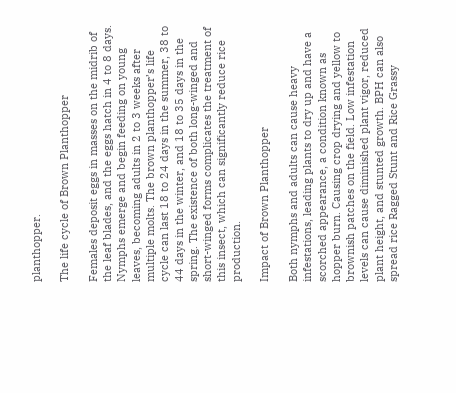planthopper.

The life cycle of Brown Planthopper

Females deposit eggs in masses on the midrib of the leaf blades, and the eggs hatch in 4 to 8 days. Nymphs emerge and begin feeding on young leaves, becoming adults in 2 to 3 weeks after multiple molts. The brown planthopper’s life cycle can last 18 to 24 days in the summer, 38 to 44 days in the winter, and 18 to 35 days in the spring. The existence of both long-winged and short-winged forms complicates the treatment of this insect, which can significantly reduce rice production.

Impact of Brown Planthopper

Both nymphs and adults can cause heavy infestations, leading plants to dry up and have a scorched appearance, a condition known as hopper burn. Causing crop drying and yellow to brownish patches on the field. Low infestation levels can cause diminished plant vigor, reduced plant height, and stunted growth. BPH can also spread rice Ragged Stunt and Rice Grassy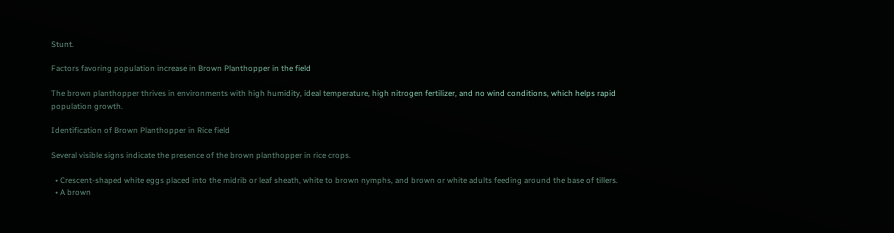Stunt.

Factors favoring population increase in Brown Planthopper in the field

The brown planthopper thrives in environments with high humidity, ideal temperature, high nitrogen fertilizer, and no wind conditions, which helps rapid population growth.

Identification of Brown Planthopper in Rice field

Several visible signs indicate the presence of the brown planthopper in rice crops.

  • Crescent-shaped white eggs placed into the midrib or leaf sheath, white to brown nymphs, and brown or white adults feeding around the base of tillers.
  • A brown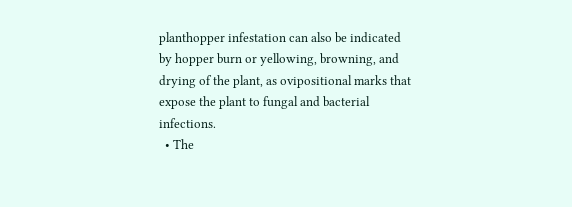planthopper infestation can also be indicated by hopper burn or yellowing, browning, and drying of the plant, as ovipositional marks that expose the plant to fungal and bacterial infections.
  • The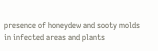presence of honeydew and sooty molds in infected areas and plants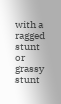with a ragged stunt or grassy stunt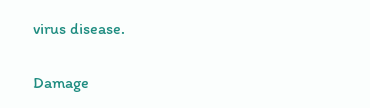virus disease.

Damage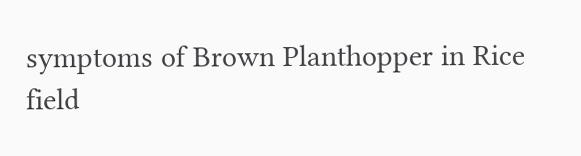symptoms of Brown Planthopper in Rice field